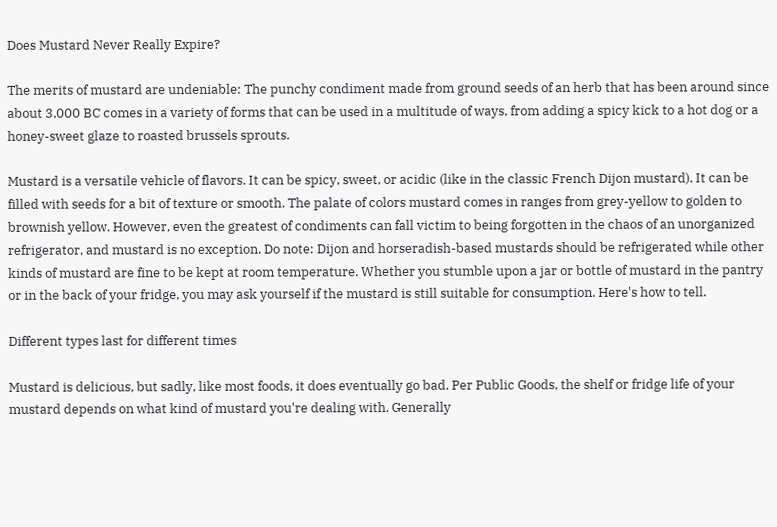Does Mustard Never Really Expire?

The merits of mustard are undeniable: The punchy condiment made from ground seeds of an herb that has been around since about 3,000 BC comes in a variety of forms that can be used in a multitude of ways, from adding a spicy kick to a hot dog or a honey-sweet glaze to roasted brussels sprouts.

Mustard is a versatile vehicle of flavors. It can be spicy, sweet, or acidic (like in the classic French Dijon mustard). It can be filled with seeds for a bit of texture or smooth. The palate of colors mustard comes in ranges from grey-yellow to golden to brownish yellow. However, even the greatest of condiments can fall victim to being forgotten in the chaos of an unorganized refrigerator, and mustard is no exception. Do note: Dijon and horseradish-based mustards should be refrigerated while other kinds of mustard are fine to be kept at room temperature. Whether you stumble upon a jar or bottle of mustard in the pantry or in the back of your fridge, you may ask yourself if the mustard is still suitable for consumption. Here's how to tell.

Different types last for different times

Mustard is delicious, but sadly, like most foods, it does eventually go bad. Per Public Goods, the shelf or fridge life of your mustard depends on what kind of mustard you're dealing with. Generally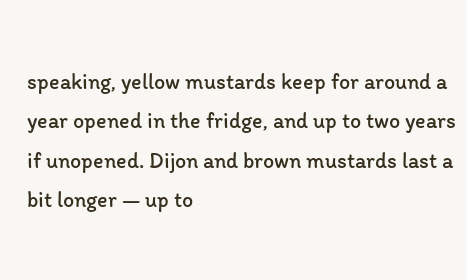speaking, yellow mustards keep for around a year opened in the fridge, and up to two years if unopened. Dijon and brown mustards last a bit longer — up to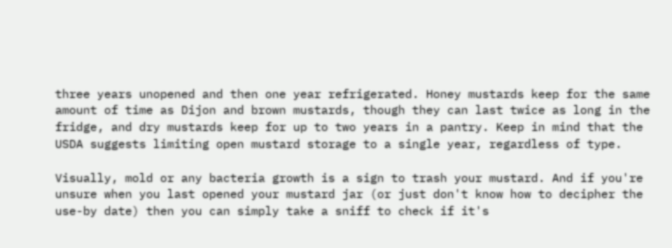three years unopened and then one year refrigerated. Honey mustards keep for the same amount of time as Dijon and brown mustards, though they can last twice as long in the fridge, and dry mustards keep for up to two years in a pantry. Keep in mind that the USDA suggests limiting open mustard storage to a single year, regardless of type.

Visually, mold or any bacteria growth is a sign to trash your mustard. And if you're unsure when you last opened your mustard jar (or just don't know how to decipher the use-by date) then you can simply take a sniff to check if it's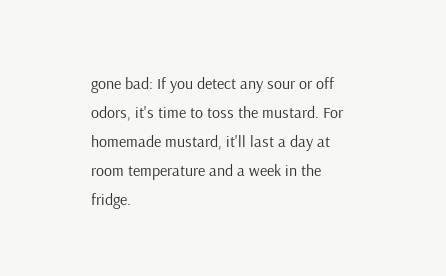gone bad: If you detect any sour or off odors, it's time to toss the mustard. For homemade mustard, it'll last a day at room temperature and a week in the fridge.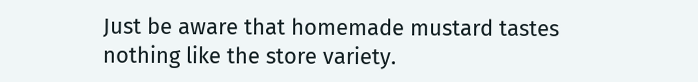Just be aware that homemade mustard tastes nothing like the store variety.